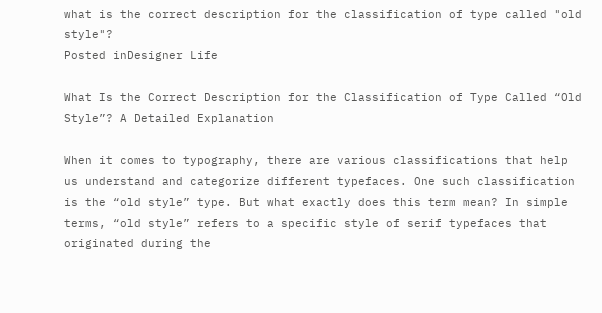what is the correct description for the classification of type called "old style"?
Posted inDesigner Life

What Is the Correct Description for the Classification of Type Called “Old Style”? A Detailed Explanation

When it comes to typography, there are various classifications that help us understand and categorize different typefaces. One such classification is the “old style” type. But what exactly does this term mean? In simple terms, “old style” refers to a specific style of serif typefaces that originated during the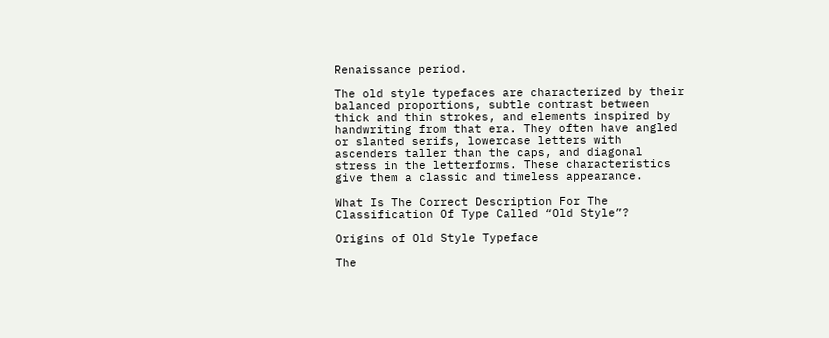Renaissance period.

The old style typefaces are characterized by their balanced proportions, subtle contrast between thick and thin strokes, and elements inspired by handwriting from that era. They often have angled or slanted serifs, lowercase letters with ascenders taller than the caps, and diagonal stress in the letterforms. These characteristics give them a classic and timeless appearance.

What Is The Correct Description For The Classification Of Type Called “Old Style”?

Origins of Old Style Typeface

The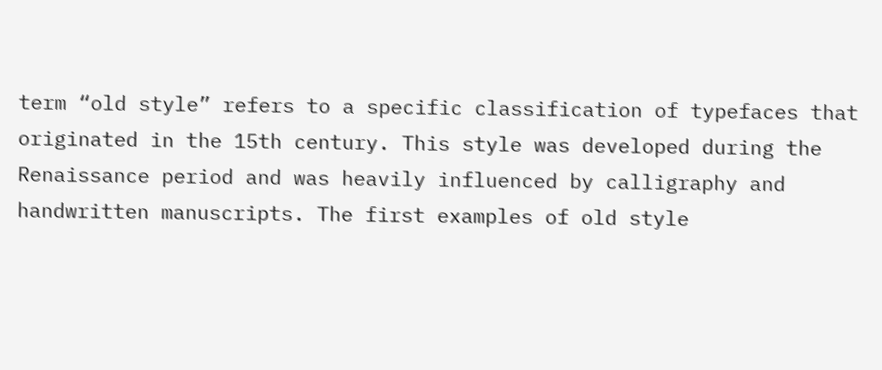term “old style” refers to a specific classification of typefaces that originated in the 15th century. This style was developed during the Renaissance period and was heavily influenced by calligraphy and handwritten manuscripts. The first examples of old style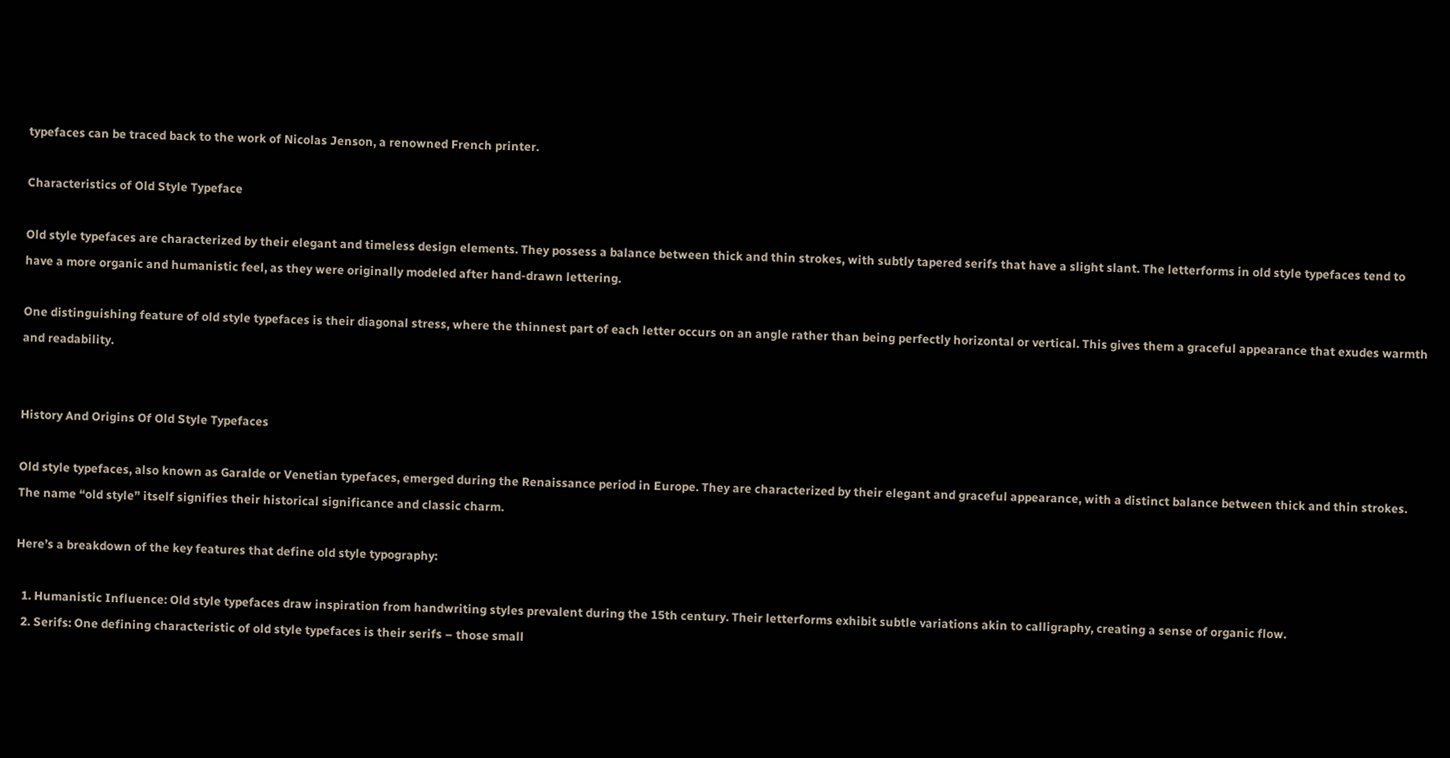typefaces can be traced back to the work of Nicolas Jenson, a renowned French printer.

Characteristics of Old Style Typeface

Old style typefaces are characterized by their elegant and timeless design elements. They possess a balance between thick and thin strokes, with subtly tapered serifs that have a slight slant. The letterforms in old style typefaces tend to have a more organic and humanistic feel, as they were originally modeled after hand-drawn lettering.

One distinguishing feature of old style typefaces is their diagonal stress, where the thinnest part of each letter occurs on an angle rather than being perfectly horizontal or vertical. This gives them a graceful appearance that exudes warmth and readability.


History And Origins Of Old Style Typefaces

Old style typefaces, also known as Garalde or Venetian typefaces, emerged during the Renaissance period in Europe. They are characterized by their elegant and graceful appearance, with a distinct balance between thick and thin strokes. The name “old style” itself signifies their historical significance and classic charm.

Here’s a breakdown of the key features that define old style typography:

  1. Humanistic Influence: Old style typefaces draw inspiration from handwriting styles prevalent during the 15th century. Their letterforms exhibit subtle variations akin to calligraphy, creating a sense of organic flow.
  2. Serifs: One defining characteristic of old style typefaces is their serifs – those small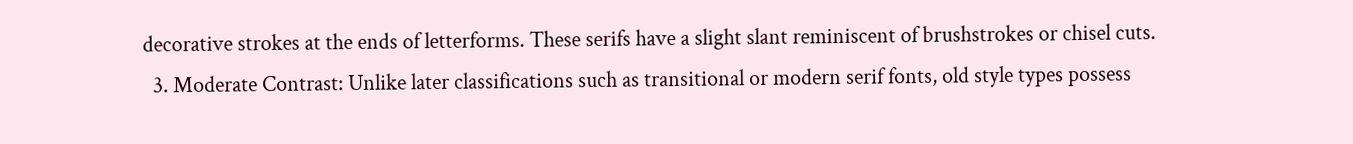decorative strokes at the ends of letterforms. These serifs have a slight slant reminiscent of brushstrokes or chisel cuts.
  3. Moderate Contrast: Unlike later classifications such as transitional or modern serif fonts, old style types possess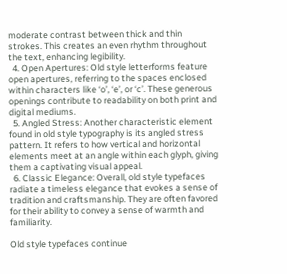moderate contrast between thick and thin strokes. This creates an even rhythm throughout the text, enhancing legibility.
  4. Open Apertures: Old style letterforms feature open apertures, referring to the spaces enclosed within characters like ‘o’, ‘e’, or ‘c’. These generous openings contribute to readability on both print and digital mediums.
  5. Angled Stress: Another characteristic element found in old style typography is its angled stress pattern. It refers to how vertical and horizontal elements meet at an angle within each glyph, giving them a captivating visual appeal.
  6. Classic Elegance: Overall, old style typefaces radiate a timeless elegance that evokes a sense of tradition and craftsmanship. They are often favored for their ability to convey a sense of warmth and familiarity.

Old style typefaces continue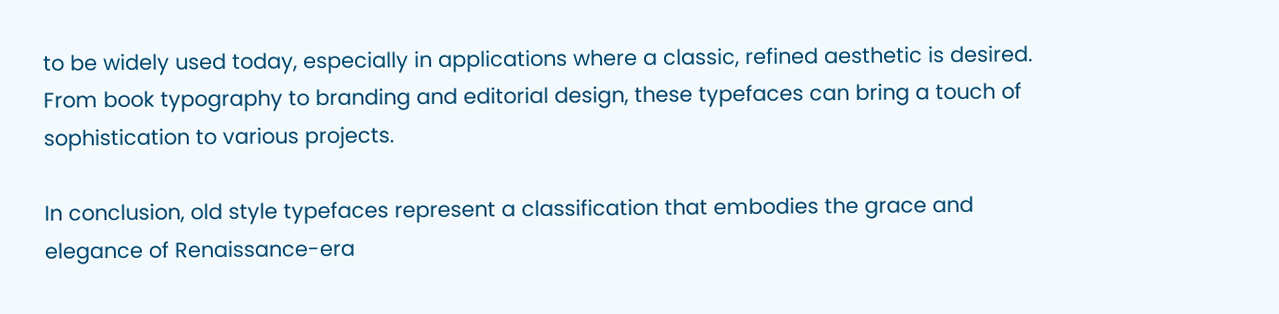to be widely used today, especially in applications where a classic, refined aesthetic is desired. From book typography to branding and editorial design, these typefaces can bring a touch of sophistication to various projects.

In conclusion, old style typefaces represent a classification that embodies the grace and elegance of Renaissance-era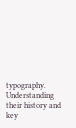typography. Understanding their history and key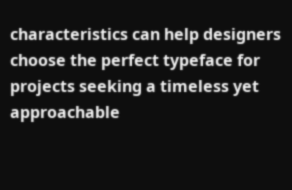characteristics can help designers choose the perfect typeface for projects seeking a timeless yet approachable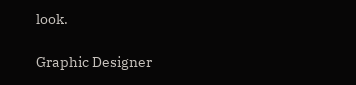look.

Graphic Designer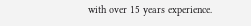with over 15 years experience.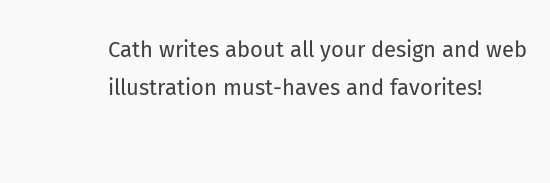Cath writes about all your design and web illustration must-haves and favorites!